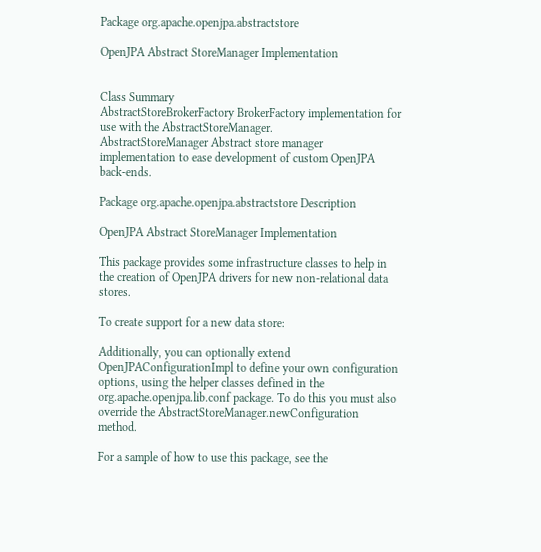Package org.apache.openjpa.abstractstore

OpenJPA Abstract StoreManager Implementation


Class Summary
AbstractStoreBrokerFactory BrokerFactory implementation for use with the AbstractStoreManager.
AbstractStoreManager Abstract store manager implementation to ease development of custom OpenJPA back-ends.

Package org.apache.openjpa.abstractstore Description

OpenJPA Abstract StoreManager Implementation

This package provides some infrastructure classes to help in the creation of OpenJPA drivers for new non-relational data stores.

To create support for a new data store:

Additionally, you can optionally extend OpenJPAConfigurationImpl to define your own configuration options, using the helper classes defined in the org.apache.openjpa.lib.conf package. To do this you must also override the AbstractStoreManager.newConfiguration method.

For a sample of how to use this package, see the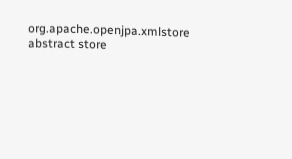org.apache.openjpa.xmlstore abstract store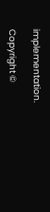implementation.

Copyright ©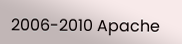2006-2010 Apache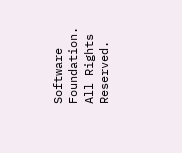Software Foundation. All Rights Reserved.